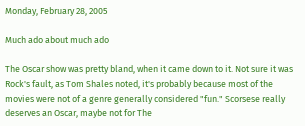Monday, February 28, 2005

Much ado about much ado

The Oscar show was pretty bland, when it came down to it. Not sure it was Rock's fault, as Tom Shales noted, it's probably because most of the movies were not of a genre generally considered "fun." Scorsese really deserves an Oscar, maybe not for The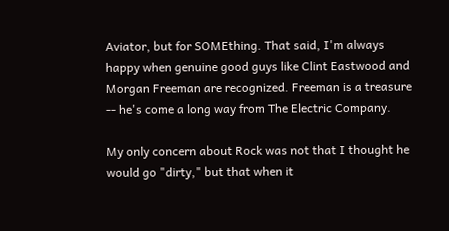Aviator, but for SOMEthing. That said, I'm always happy when genuine good guys like Clint Eastwood and Morgan Freeman are recognized. Freeman is a treasure -- he's come a long way from The Electric Company.

My only concern about Rock was not that I thought he would go "dirty," but that when it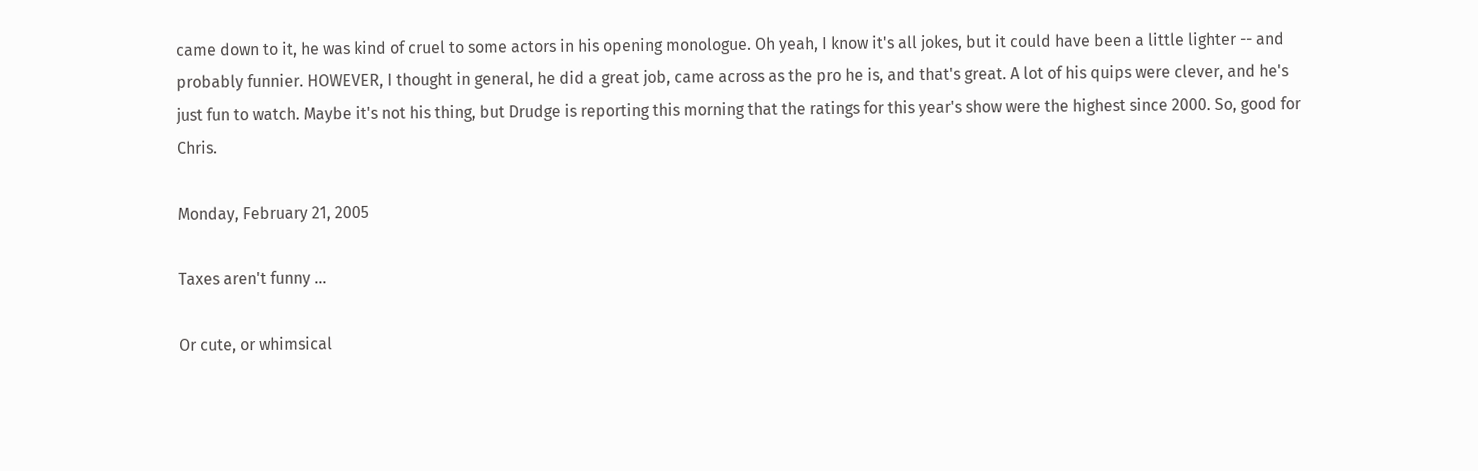came down to it, he was kind of cruel to some actors in his opening monologue. Oh yeah, I know it's all jokes, but it could have been a little lighter -- and probably funnier. HOWEVER, I thought in general, he did a great job, came across as the pro he is, and that's great. A lot of his quips were clever, and he's just fun to watch. Maybe it's not his thing, but Drudge is reporting this morning that the ratings for this year's show were the highest since 2000. So, good for Chris.

Monday, February 21, 2005

Taxes aren't funny ...

Or cute, or whimsical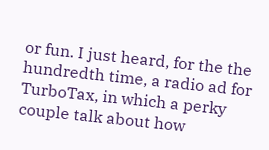or fun. I just heard, for the the hundredth time, a radio ad for TurboTax, in which a perky couple talk about how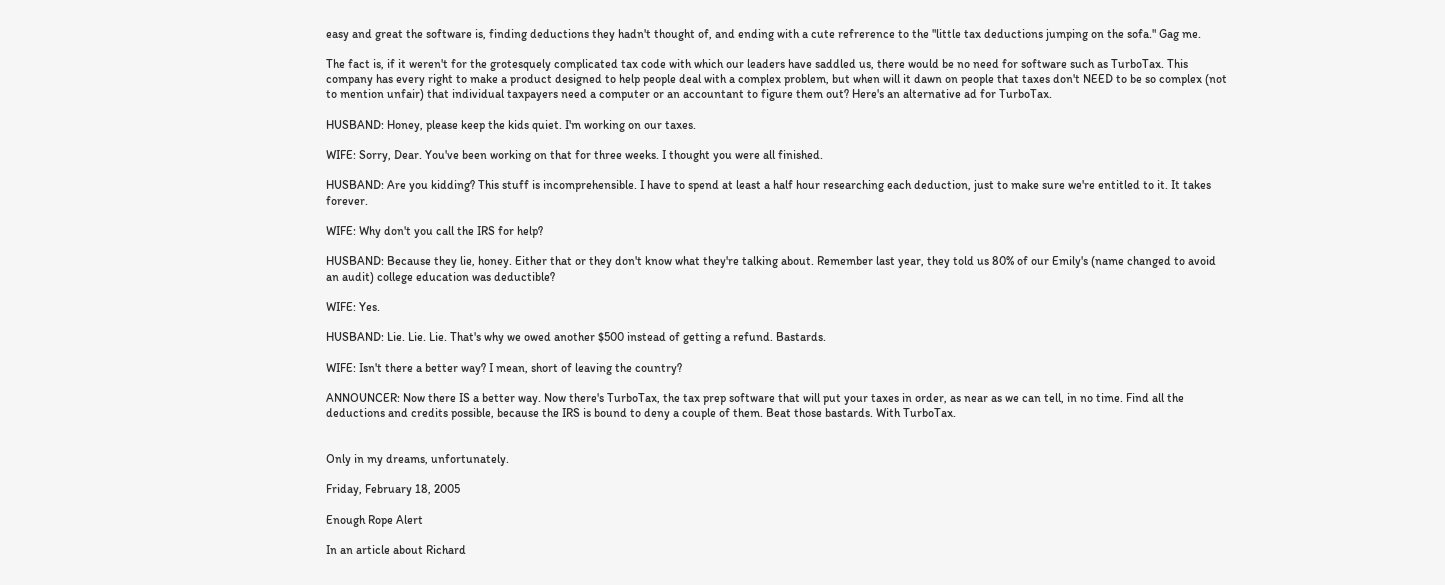easy and great the software is, finding deductions they hadn't thought of, and ending with a cute refrerence to the "little tax deductions jumping on the sofa." Gag me.

The fact is, if it weren't for the grotesquely complicated tax code with which our leaders have saddled us, there would be no need for software such as TurboTax. This company has every right to make a product designed to help people deal with a complex problem, but when will it dawn on people that taxes don't NEED to be so complex (not to mention unfair) that individual taxpayers need a computer or an accountant to figure them out? Here's an alternative ad for TurboTax.

HUSBAND: Honey, please keep the kids quiet. I'm working on our taxes.

WIFE: Sorry, Dear. You've been working on that for three weeks. I thought you were all finished.

HUSBAND: Are you kidding? This stuff is incomprehensible. I have to spend at least a half hour researching each deduction, just to make sure we're entitled to it. It takes forever.

WIFE: Why don't you call the IRS for help?

HUSBAND: Because they lie, honey. Either that or they don't know what they're talking about. Remember last year, they told us 80% of our Emily's (name changed to avoid an audit) college education was deductible?

WIFE: Yes.

HUSBAND: Lie. Lie. Lie. That's why we owed another $500 instead of getting a refund. Bastards.

WIFE: Isn't there a better way? I mean, short of leaving the country?

ANNOUNCER: Now there IS a better way. Now there's TurboTax, the tax prep software that will put your taxes in order, as near as we can tell, in no time. Find all the deductions and credits possible, because the IRS is bound to deny a couple of them. Beat those bastards. With TurboTax.


Only in my dreams, unfortunately.

Friday, February 18, 2005

Enough Rope Alert

In an article about Richard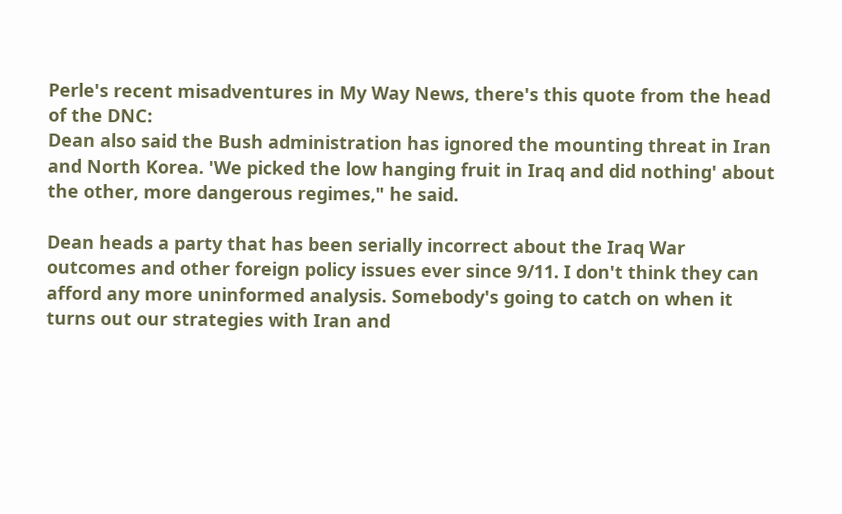Perle's recent misadventures in My Way News, there's this quote from the head of the DNC:
Dean also said the Bush administration has ignored the mounting threat in Iran and North Korea. 'We picked the low hanging fruit in Iraq and did nothing' about the other, more dangerous regimes," he said.

Dean heads a party that has been serially incorrect about the Iraq War outcomes and other foreign policy issues ever since 9/11. I don't think they can afford any more uninformed analysis. Somebody's going to catch on when it turns out our strategies with Iran and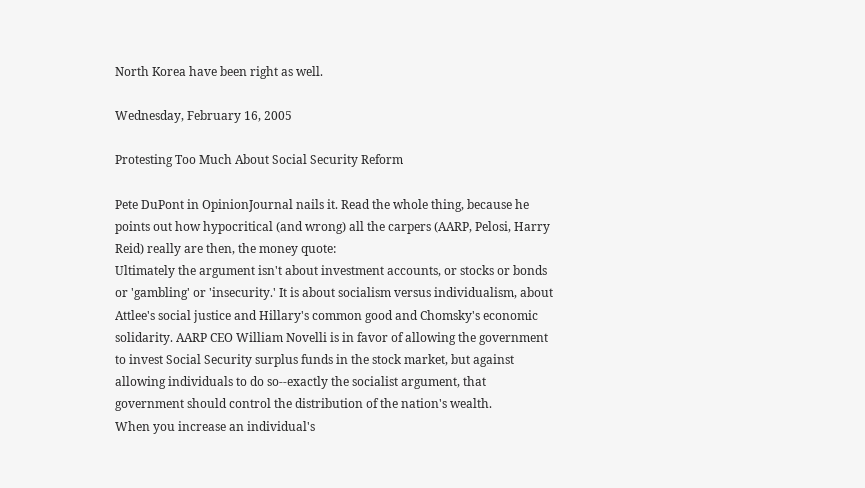North Korea have been right as well.

Wednesday, February 16, 2005

Protesting Too Much About Social Security Reform

Pete DuPont in OpinionJournal nails it. Read the whole thing, because he points out how hypocritical (and wrong) all the carpers (AARP, Pelosi, Harry Reid) really are then, the money quote:
Ultimately the argument isn't about investment accounts, or stocks or bonds or 'gambling' or 'insecurity.' It is about socialism versus individualism, about Attlee's social justice and Hillary's common good and Chomsky's economic solidarity. AARP CEO William Novelli is in favor of allowing the government to invest Social Security surplus funds in the stock market, but against allowing individuals to do so--exactly the socialist argument, that government should control the distribution of the nation's wealth.
When you increase an individual's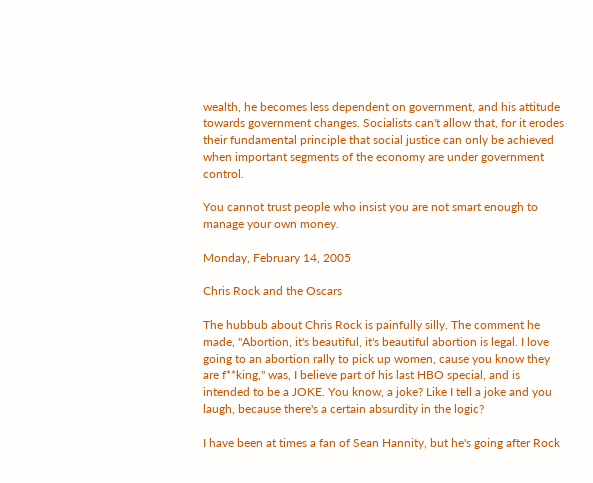wealth, he becomes less dependent on government, and his attitude towards government changes. Socialists can't allow that, for it erodes their fundamental principle that social justice can only be achieved when important segments of the economy are under government control.

You cannot trust people who insist you are not smart enough to manage your own money.

Monday, February 14, 2005

Chris Rock and the Oscars

The hubbub about Chris Rock is painfully silly. The comment he made, "Abortion, it's beautiful, it's beautiful abortion is legal. I love going to an abortion rally to pick up women, cause you know they are f**king," was, I believe part of his last HBO special, and is intended to be a JOKE. You know, a joke? Like I tell a joke and you laugh, because there's a certain absurdity in the logic?

I have been at times a fan of Sean Hannity, but he's going after Rock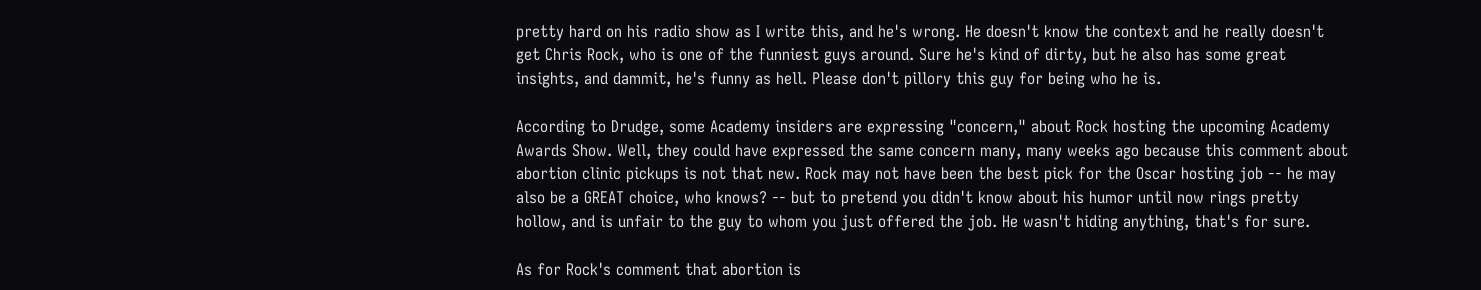pretty hard on his radio show as I write this, and he's wrong. He doesn't know the context and he really doesn't get Chris Rock, who is one of the funniest guys around. Sure he's kind of dirty, but he also has some great insights, and dammit, he's funny as hell. Please don't pillory this guy for being who he is.

According to Drudge, some Academy insiders are expressing "concern," about Rock hosting the upcoming Academy Awards Show. Well, they could have expressed the same concern many, many weeks ago because this comment about abortion clinic pickups is not that new. Rock may not have been the best pick for the Oscar hosting job -- he may also be a GREAT choice, who knows? -- but to pretend you didn't know about his humor until now rings pretty hollow, and is unfair to the guy to whom you just offered the job. He wasn't hiding anything, that's for sure.

As for Rock's comment that abortion is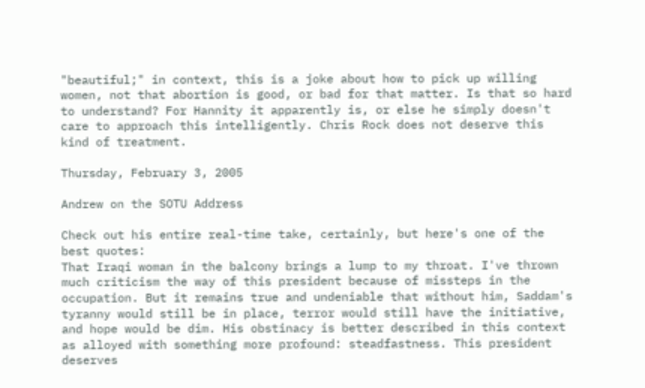"beautiful;" in context, this is a joke about how to pick up willing women, not that abortion is good, or bad for that matter. Is that so hard to understand? For Hannity it apparently is, or else he simply doesn't care to approach this intelligently. Chris Rock does not deserve this kind of treatment.

Thursday, February 3, 2005

Andrew on the SOTU Address

Check out his entire real-time take, certainly, but here's one of the best quotes:
That Iraqi woman in the balcony brings a lump to my throat. I've thrown much criticism the way of this president because of missteps in the occupation. But it remains true and undeniable that without him, Saddam's tyranny would still be in place, terror would still have the initiative, and hope would be dim. His obstinacy is better described in this context as alloyed with something more profound: steadfastness. This president deserves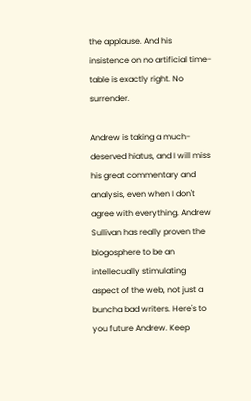the applause. And his insistence on no artificial time-table is exactly right. No surrender.

Andrew is taking a much-deserved hiatus, and I will miss his great commentary and analysis, even when I don't agree with everything. Andrew Sullivan has really proven the blogosphere to be an intellecually stimulating aspect of the web, not just a buncha bad writers. Here's to you future Andrew. Keep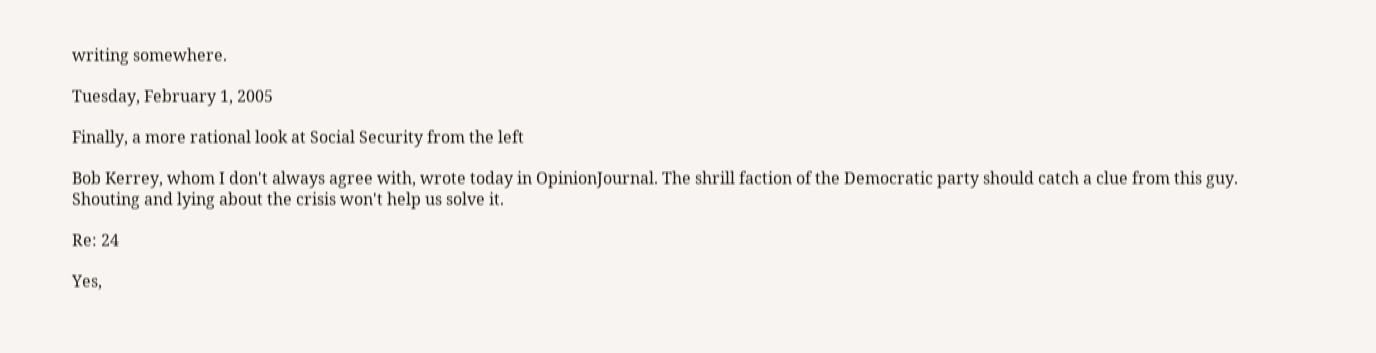writing somewhere.

Tuesday, February 1, 2005

Finally, a more rational look at Social Security from the left

Bob Kerrey, whom I don't always agree with, wrote today in OpinionJournal. The shrill faction of the Democratic party should catch a clue from this guy. Shouting and lying about the crisis won't help us solve it.

Re: 24

Yes,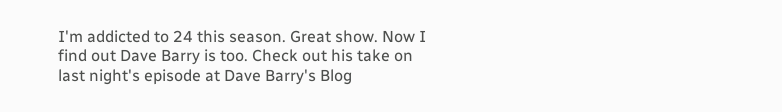I'm addicted to 24 this season. Great show. Now I find out Dave Barry is too. Check out his take on last night's episode at Dave Barry's Blog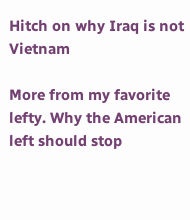Hitch on why Iraq is not Vietnam

More from my favorite lefty. Why the American left should stop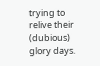trying to relive their (dubious) glory days.